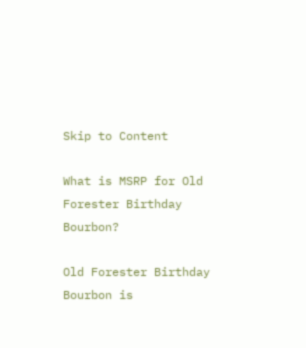Skip to Content

What is MSRP for Old Forester Birthday Bourbon?

Old Forester Birthday Bourbon is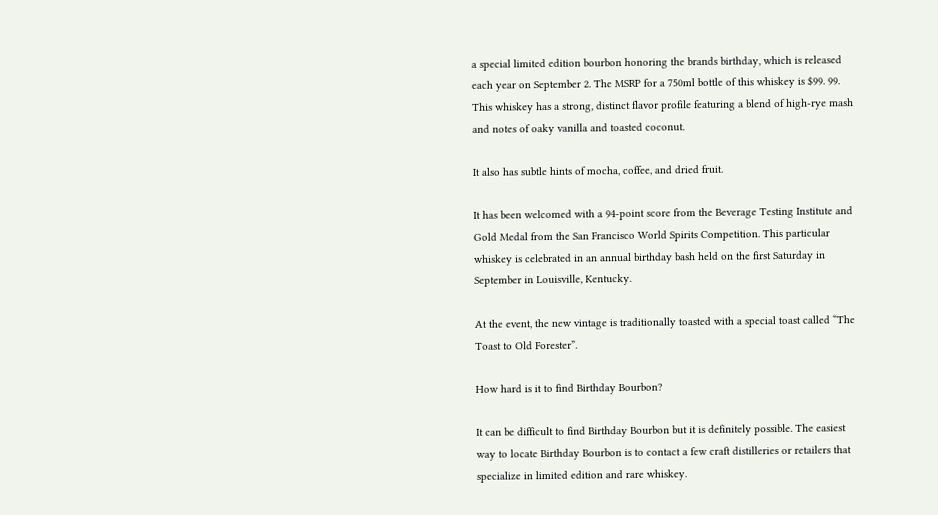a special limited edition bourbon honoring the brands birthday, which is released each year on September 2. The MSRP for a 750ml bottle of this whiskey is $99. 99. This whiskey has a strong, distinct flavor profile featuring a blend of high-rye mash and notes of oaky vanilla and toasted coconut.

It also has subtle hints of mocha, coffee, and dried fruit.

It has been welcomed with a 94-point score from the Beverage Testing Institute and Gold Medal from the San Francisco World Spirits Competition. This particular whiskey is celebrated in an annual birthday bash held on the first Saturday in September in Louisville, Kentucky.

At the event, the new vintage is traditionally toasted with a special toast called “The Toast to Old Forester”.

How hard is it to find Birthday Bourbon?

It can be difficult to find Birthday Bourbon but it is definitely possible. The easiest way to locate Birthday Bourbon is to contact a few craft distilleries or retailers that specialize in limited edition and rare whiskey.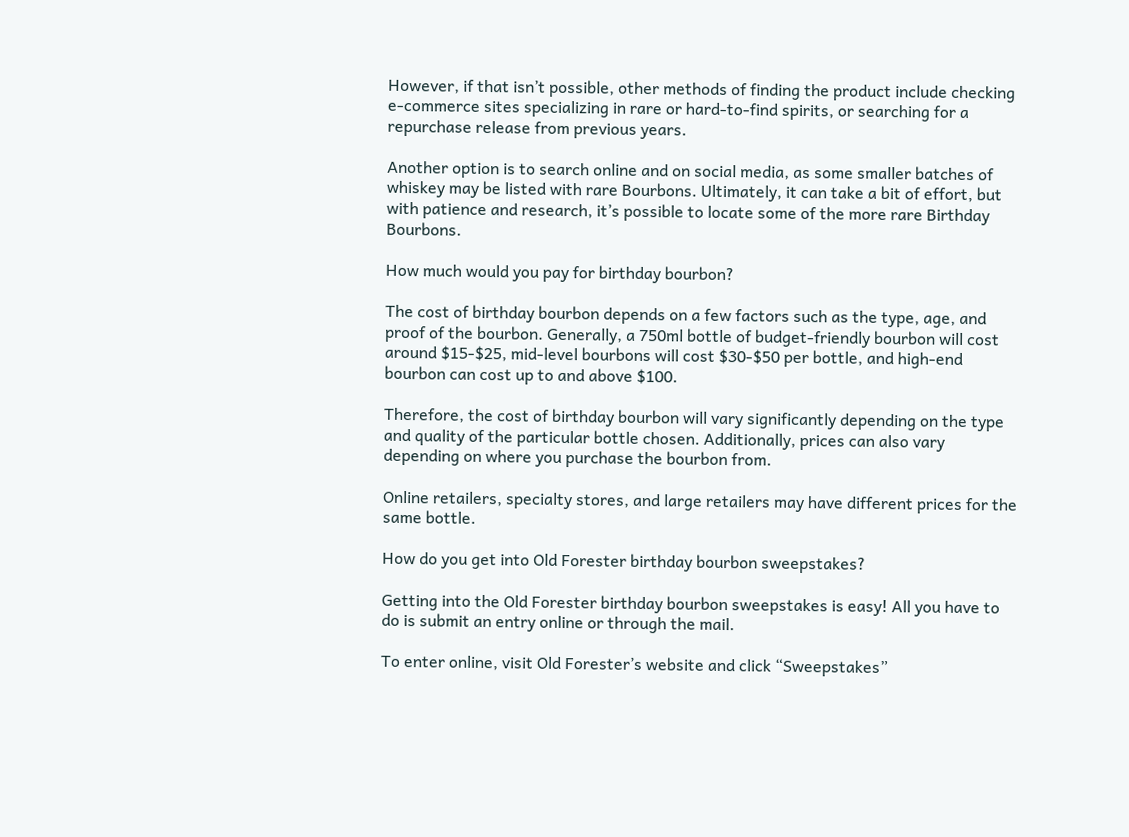However, if that isn’t possible, other methods of finding the product include checking e-commerce sites specializing in rare or hard-to-find spirits, or searching for a repurchase release from previous years.

Another option is to search online and on social media, as some smaller batches of whiskey may be listed with rare Bourbons. Ultimately, it can take a bit of effort, but with patience and research, it’s possible to locate some of the more rare Birthday Bourbons.

How much would you pay for birthday bourbon?

The cost of birthday bourbon depends on a few factors such as the type, age, and proof of the bourbon. Generally, a 750ml bottle of budget-friendly bourbon will cost around $15-$25, mid-level bourbons will cost $30-$50 per bottle, and high-end bourbon can cost up to and above $100.

Therefore, the cost of birthday bourbon will vary significantly depending on the type and quality of the particular bottle chosen. Additionally, prices can also vary depending on where you purchase the bourbon from.

Online retailers, specialty stores, and large retailers may have different prices for the same bottle.

How do you get into Old Forester birthday bourbon sweepstakes?

Getting into the Old Forester birthday bourbon sweepstakes is easy! All you have to do is submit an entry online or through the mail.

To enter online, visit Old Forester’s website and click “Sweepstakes”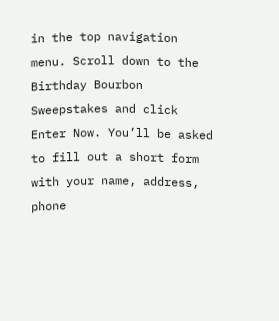in the top navigation menu. Scroll down to the Birthday Bourbon Sweepstakes and click Enter Now. You’ll be asked to fill out a short form with your name, address, phone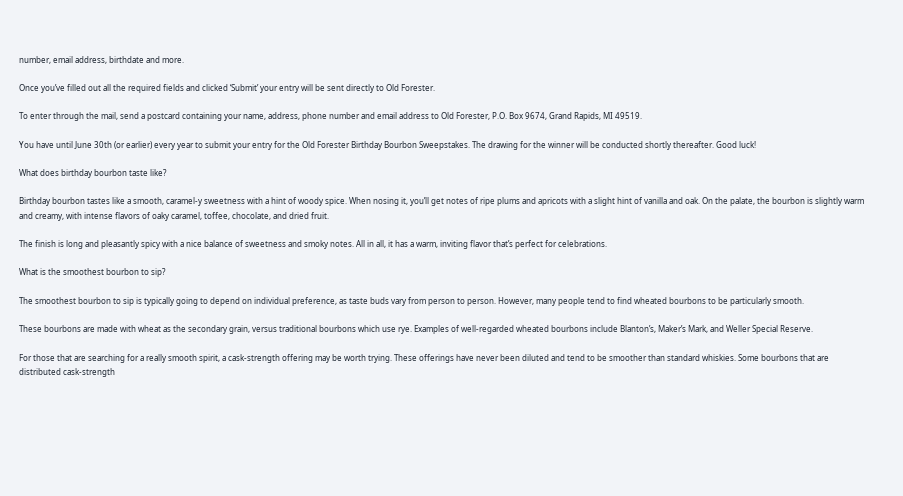number, email address, birthdate and more.

Once you’ve filled out all the required fields and clicked ‘Submit’ your entry will be sent directly to Old Forester.

To enter through the mail, send a postcard containing your name, address, phone number and email address to Old Forester, P.O. Box 9674, Grand Rapids, MI 49519.

You have until June 30th (or earlier) every year to submit your entry for the Old Forester Birthday Bourbon Sweepstakes. The drawing for the winner will be conducted shortly thereafter. Good luck!

What does birthday bourbon taste like?

Birthday bourbon tastes like a smooth, caramel-y sweetness with a hint of woody spice. When nosing it, you’ll get notes of ripe plums and apricots with a slight hint of vanilla and oak. On the palate, the bourbon is slightly warm and creamy, with intense flavors of oaky caramel, toffee, chocolate, and dried fruit.

The finish is long and pleasantly spicy with a nice balance of sweetness and smoky notes. All in all, it has a warm, inviting flavor that’s perfect for celebrations.

What is the smoothest bourbon to sip?

The smoothest bourbon to sip is typically going to depend on individual preference, as taste buds vary from person to person. However, many people tend to find wheated bourbons to be particularly smooth.

These bourbons are made with wheat as the secondary grain, versus traditional bourbons which use rye. Examples of well-regarded wheated bourbons include Blanton’s, Maker’s Mark, and Weller Special Reserve.

For those that are searching for a really smooth spirit, a cask-strength offering may be worth trying. These offerings have never been diluted and tend to be smoother than standard whiskies. Some bourbons that are distributed cask-strength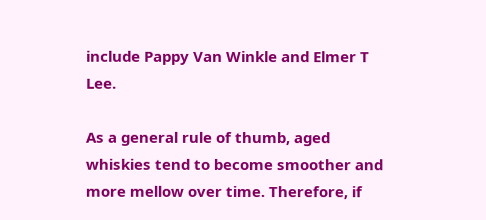include Pappy Van Winkle and Elmer T Lee.

As a general rule of thumb, aged whiskies tend to become smoother and more mellow over time. Therefore, if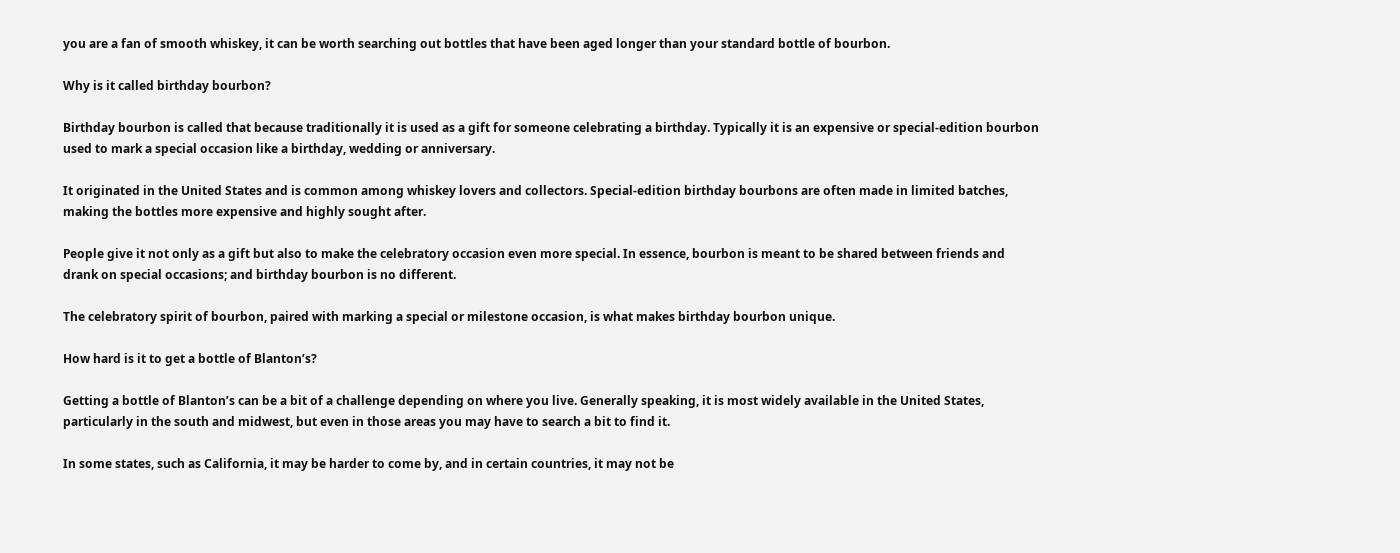you are a fan of smooth whiskey, it can be worth searching out bottles that have been aged longer than your standard bottle of bourbon.

Why is it called birthday bourbon?

Birthday bourbon is called that because traditionally it is used as a gift for someone celebrating a birthday. Typically it is an expensive or special-edition bourbon used to mark a special occasion like a birthday, wedding or anniversary.

It originated in the United States and is common among whiskey lovers and collectors. Special-edition birthday bourbons are often made in limited batches, making the bottles more expensive and highly sought after.

People give it not only as a gift but also to make the celebratory occasion even more special. In essence, bourbon is meant to be shared between friends and drank on special occasions; and birthday bourbon is no different.

The celebratory spirit of bourbon, paired with marking a special or milestone occasion, is what makes birthday bourbon unique.

How hard is it to get a bottle of Blanton’s?

Getting a bottle of Blanton’s can be a bit of a challenge depending on where you live. Generally speaking, it is most widely available in the United States, particularly in the south and midwest, but even in those areas you may have to search a bit to find it.

In some states, such as California, it may be harder to come by, and in certain countries, it may not be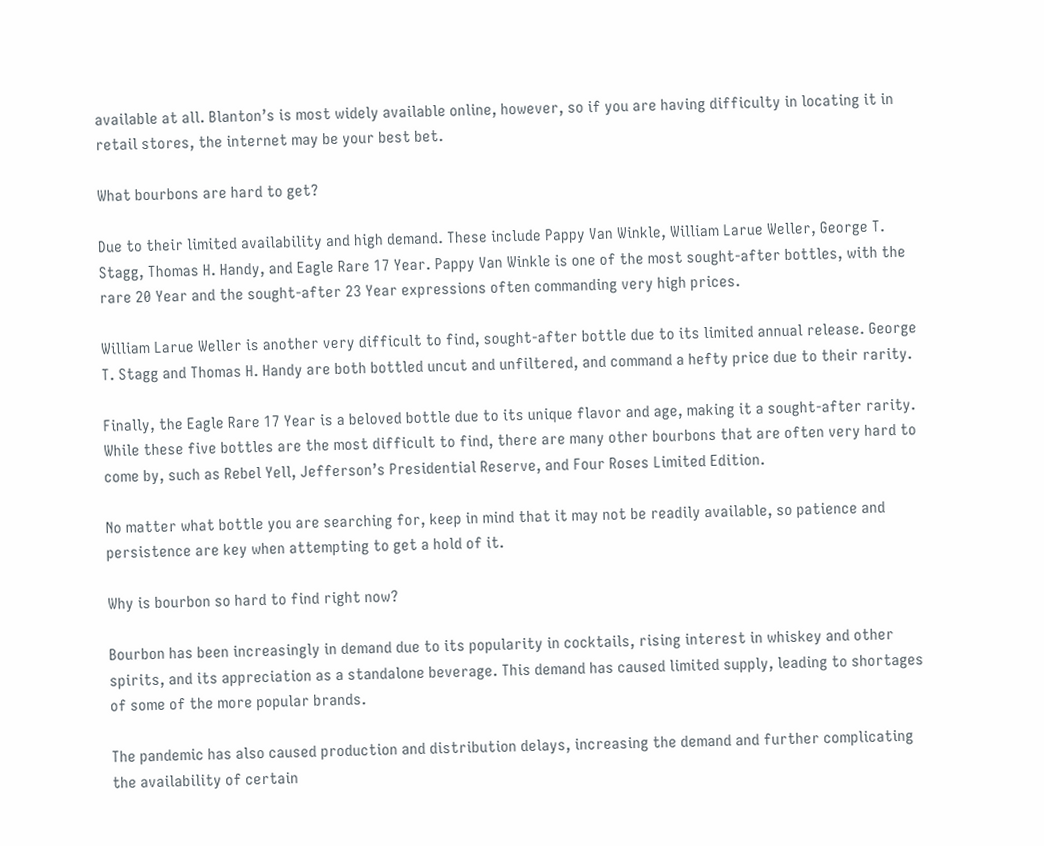available at all. Blanton’s is most widely available online, however, so if you are having difficulty in locating it in retail stores, the internet may be your best bet.

What bourbons are hard to get?

Due to their limited availability and high demand. These include Pappy Van Winkle, William Larue Weller, George T. Stagg, Thomas H. Handy, and Eagle Rare 17 Year. Pappy Van Winkle is one of the most sought-after bottles, with the rare 20 Year and the sought-after 23 Year expressions often commanding very high prices.

William Larue Weller is another very difficult to find, sought-after bottle due to its limited annual release. George T. Stagg and Thomas H. Handy are both bottled uncut and unfiltered, and command a hefty price due to their rarity.

Finally, the Eagle Rare 17 Year is a beloved bottle due to its unique flavor and age, making it a sought-after rarity. While these five bottles are the most difficult to find, there are many other bourbons that are often very hard to come by, such as Rebel Yell, Jefferson’s Presidential Reserve, and Four Roses Limited Edition.

No matter what bottle you are searching for, keep in mind that it may not be readily available, so patience and persistence are key when attempting to get a hold of it.

Why is bourbon so hard to find right now?

Bourbon has been increasingly in demand due to its popularity in cocktails, rising interest in whiskey and other spirits, and its appreciation as a standalone beverage. This demand has caused limited supply, leading to shortages of some of the more popular brands.

The pandemic has also caused production and distribution delays, increasing the demand and further complicating the availability of certain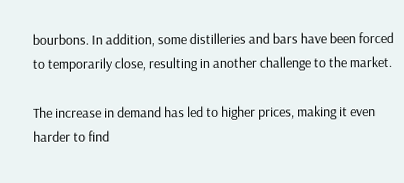bourbons. In addition, some distilleries and bars have been forced to temporarily close, resulting in another challenge to the market.

The increase in demand has led to higher prices, making it even harder to find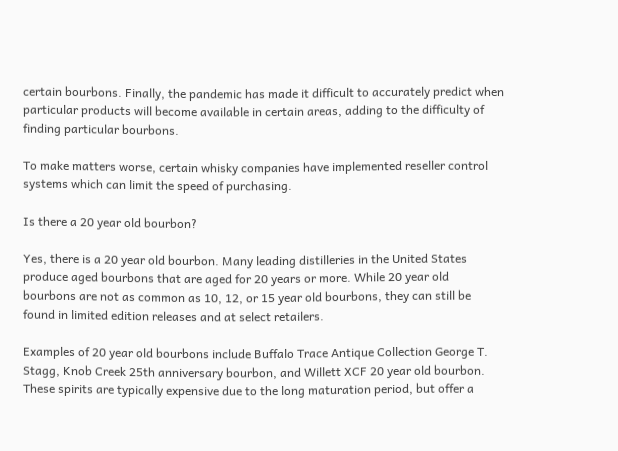certain bourbons. Finally, the pandemic has made it difficult to accurately predict when particular products will become available in certain areas, adding to the difficulty of finding particular bourbons.

To make matters worse, certain whisky companies have implemented reseller control systems which can limit the speed of purchasing.

Is there a 20 year old bourbon?

Yes, there is a 20 year old bourbon. Many leading distilleries in the United States produce aged bourbons that are aged for 20 years or more. While 20 year old bourbons are not as common as 10, 12, or 15 year old bourbons, they can still be found in limited edition releases and at select retailers.

Examples of 20 year old bourbons include Buffalo Trace Antique Collection George T. Stagg, Knob Creek 25th anniversary bourbon, and Willett XCF 20 year old bourbon. These spirits are typically expensive due to the long maturation period, but offer a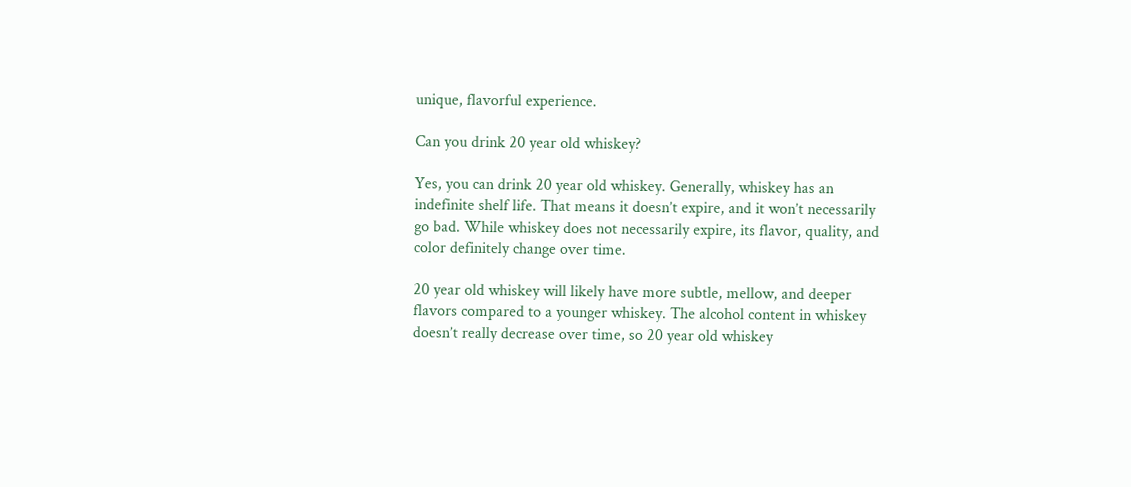unique, flavorful experience.

Can you drink 20 year old whiskey?

Yes, you can drink 20 year old whiskey. Generally, whiskey has an indefinite shelf life. That means it doesn’t expire, and it won’t necessarily go bad. While whiskey does not necessarily expire, its flavor, quality, and color definitely change over time.

20 year old whiskey will likely have more subtle, mellow, and deeper flavors compared to a younger whiskey. The alcohol content in whiskey doesn’t really decrease over time, so 20 year old whiskey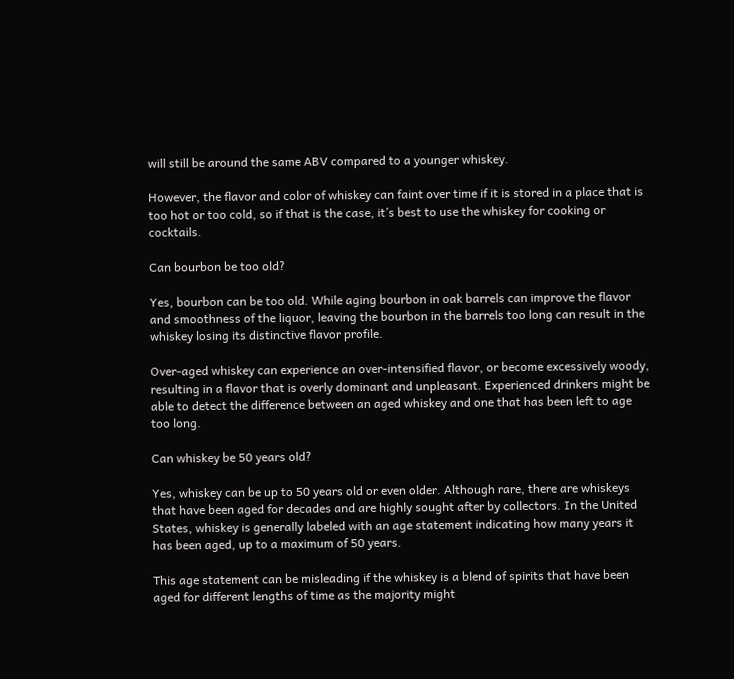will still be around the same ABV compared to a younger whiskey.

However, the flavor and color of whiskey can faint over time if it is stored in a place that is too hot or too cold, so if that is the case, it’s best to use the whiskey for cooking or cocktails.

Can bourbon be too old?

Yes, bourbon can be too old. While aging bourbon in oak barrels can improve the flavor and smoothness of the liquor, leaving the bourbon in the barrels too long can result in the whiskey losing its distinctive flavor profile.

Over-aged whiskey can experience an over-intensified flavor, or become excessively woody, resulting in a flavor that is overly dominant and unpleasant. Experienced drinkers might be able to detect the difference between an aged whiskey and one that has been left to age too long.

Can whiskey be 50 years old?

Yes, whiskey can be up to 50 years old or even older. Although rare, there are whiskeys that have been aged for decades and are highly sought after by collectors. In the United States, whiskey is generally labeled with an age statement indicating how many years it has been aged, up to a maximum of 50 years.

This age statement can be misleading if the whiskey is a blend of spirits that have been aged for different lengths of time as the majority might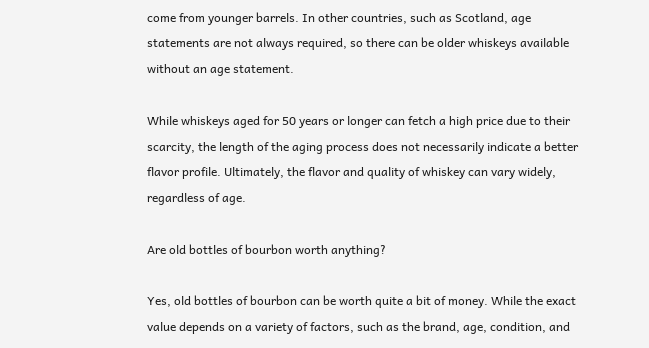come from younger barrels. In other countries, such as Scotland, age statements are not always required, so there can be older whiskeys available without an age statement.

While whiskeys aged for 50 years or longer can fetch a high price due to their scarcity, the length of the aging process does not necessarily indicate a better flavor profile. Ultimately, the flavor and quality of whiskey can vary widely, regardless of age.

Are old bottles of bourbon worth anything?

Yes, old bottles of bourbon can be worth quite a bit of money. While the exact value depends on a variety of factors, such as the brand, age, condition, and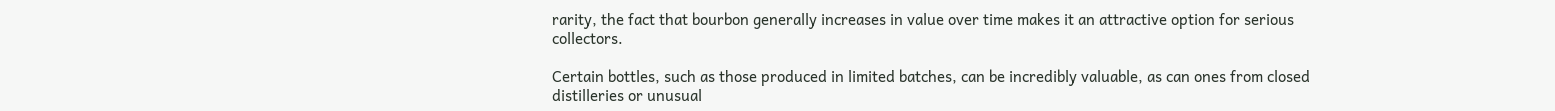rarity, the fact that bourbon generally increases in value over time makes it an attractive option for serious collectors.

Certain bottles, such as those produced in limited batches, can be incredibly valuable, as can ones from closed distilleries or unusual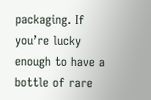packaging. If you’re lucky enough to have a bottle of rare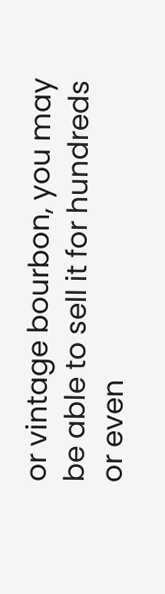or vintage bourbon, you may be able to sell it for hundreds or even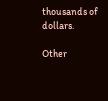thousands of dollars.

Other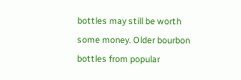bottles may still be worth some money. Older bourbon bottles from popular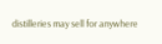distilleries may sell for anywhere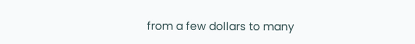from a few dollars to many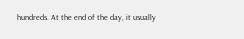hundreds. At the end of the day, it usually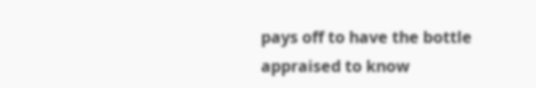pays off to have the bottle appraised to know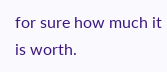for sure how much it is worth.